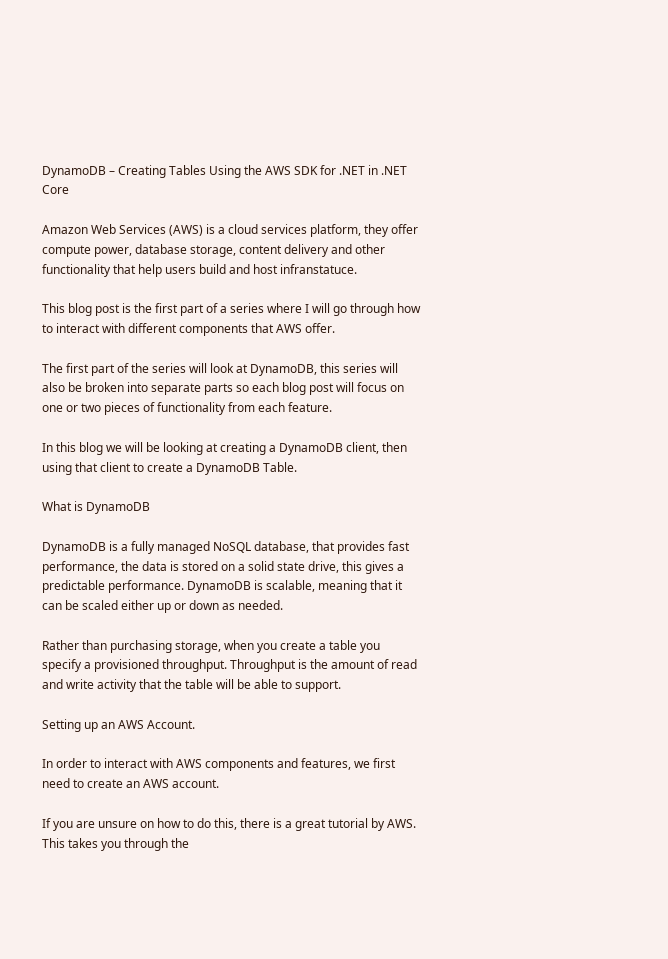DynamoDB – Creating Tables Using the AWS SDK for .NET in .NET Core

Amazon Web Services (AWS) is a cloud services platform, they offer compute power, database storage, content delivery and other functionality that help users build and host infranstatuce.

This blog post is the first part of a series where I will go through how to interact with different components that AWS offer.

The first part of the series will look at DynamoDB, this series will also be broken into separate parts so each blog post will focus on one or two pieces of functionality from each feature.

In this blog we will be looking at creating a DynamoDB client, then using that client to create a DynamoDB Table.

What is DynamoDB

DynamoDB is a fully managed NoSQL database, that provides fast performance, the data is stored on a solid state drive, this gives a predictable performance. DynamoDB is scalable, meaning that it can be scaled either up or down as needed.

Rather than purchasing storage, when you create a table you specify a provisioned throughput. Throughput is the amount of read and write activity that the table will be able to support.

Setting up an AWS Account.

In order to interact with AWS components and features, we first need to create an AWS account.

If you are unsure on how to do this, there is a great tutorial by AWS. This takes you through the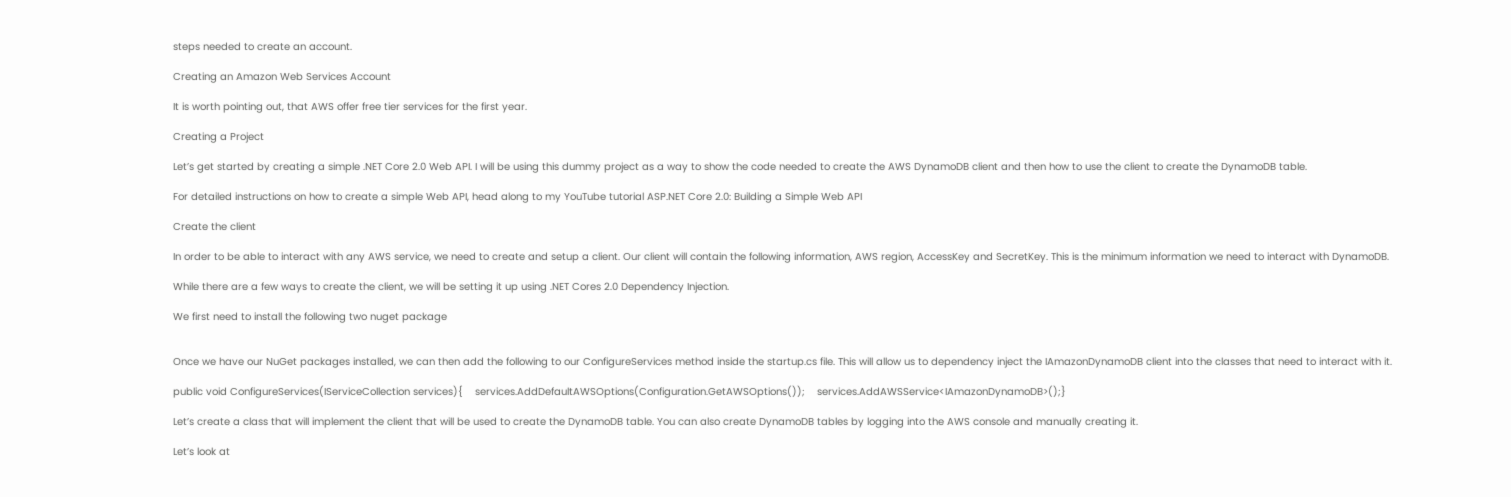steps needed to create an account.

Creating an Amazon Web Services Account

It is worth pointing out, that AWS offer free tier services for the first year.

Creating a Project

Let’s get started by creating a simple .NET Core 2.0 Web API. I will be using this dummy project as a way to show the code needed to create the AWS DynamoDB client and then how to use the client to create the DynamoDB table.

For detailed instructions on how to create a simple Web API, head along to my YouTube tutorial ASP.NET Core 2.0: Building a Simple Web API

Create the client

In order to be able to interact with any AWS service, we need to create and setup a client. Our client will contain the following information, AWS region, AccessKey and SecretKey. This is the minimum information we need to interact with DynamoDB.

While there are a few ways to create the client, we will be setting it up using .NET Cores 2.0 Dependency Injection.

We first need to install the following two nuget package


Once we have our NuGet packages installed, we can then add the following to our ConfigureServices method inside the startup.cs file. This will allow us to dependency inject the IAmazonDynamoDB client into the classes that need to interact with it.

public void ConfigureServices(IServiceCollection services){    services.AddDefaultAWSOptions(Configuration.GetAWSOptions());    services.AddAWSService<IAmazonDynamoDB>();}

Let’s create a class that will implement the client that will be used to create the DynamoDB table. You can also create DynamoDB tables by logging into the AWS console and manually creating it.

Let’s look at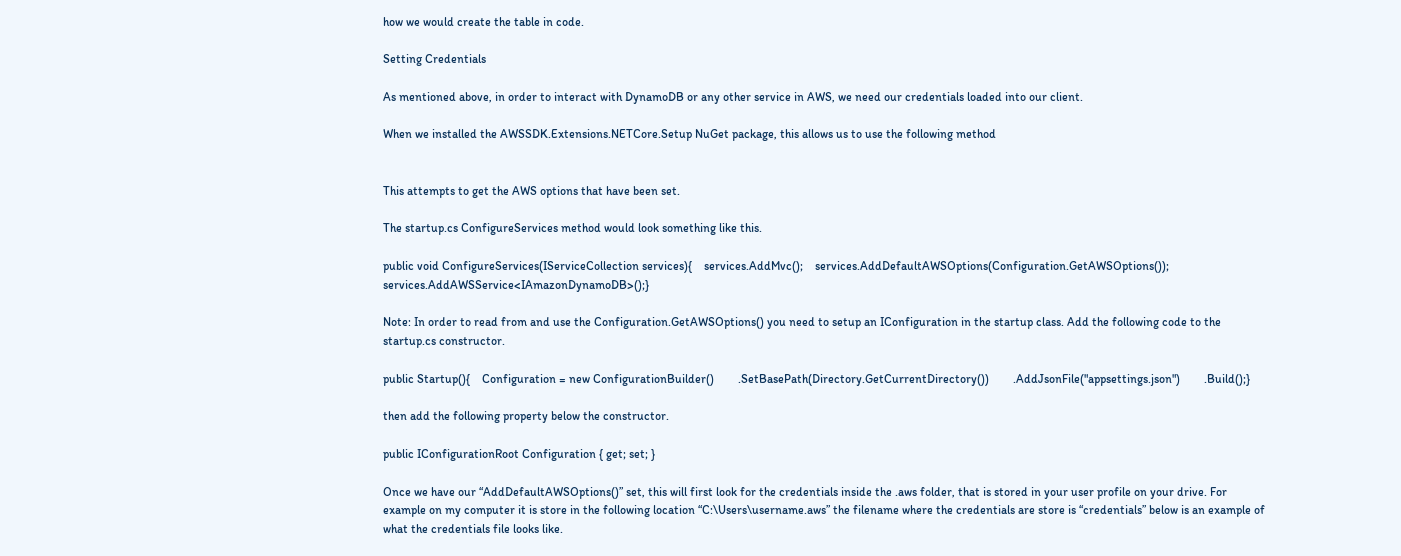how we would create the table in code.

Setting Credentials

As mentioned above, in order to interact with DynamoDB or any other service in AWS, we need our credentials loaded into our client.

When we installed the AWSSDK.Extensions.NETCore.Setup NuGet package, this allows us to use the following method


This attempts to get the AWS options that have been set.

The startup.cs ConfigureServices method would look something like this.

public void ConfigureServices(IServiceCollection services){    services.AddMvc();    services.AddDefaultAWSOptions(Configuration.GetAWSOptions());    services.AddAWSService<IAmazonDynamoDB>();}

Note: In order to read from and use the Configuration.GetAWSOptions() you need to setup an IConfiguration in the startup class. Add the following code to the startup.cs constructor.

public Startup(){    Configuration = new ConfigurationBuilder()        .SetBasePath(Directory.GetCurrentDirectory())        .AddJsonFile("appsettings.json")        .Build();}

then add the following property below the constructor.

public IConfigurationRoot Configuration { get; set; }

Once we have our “AddDefaultAWSOptions()” set, this will first look for the credentials inside the .aws folder, that is stored in your user profile on your drive. For example on my computer it is store in the following location “C:\Users\username.aws” the filename where the credentials are store is “credentials” below is an example of what the credentials file looks like.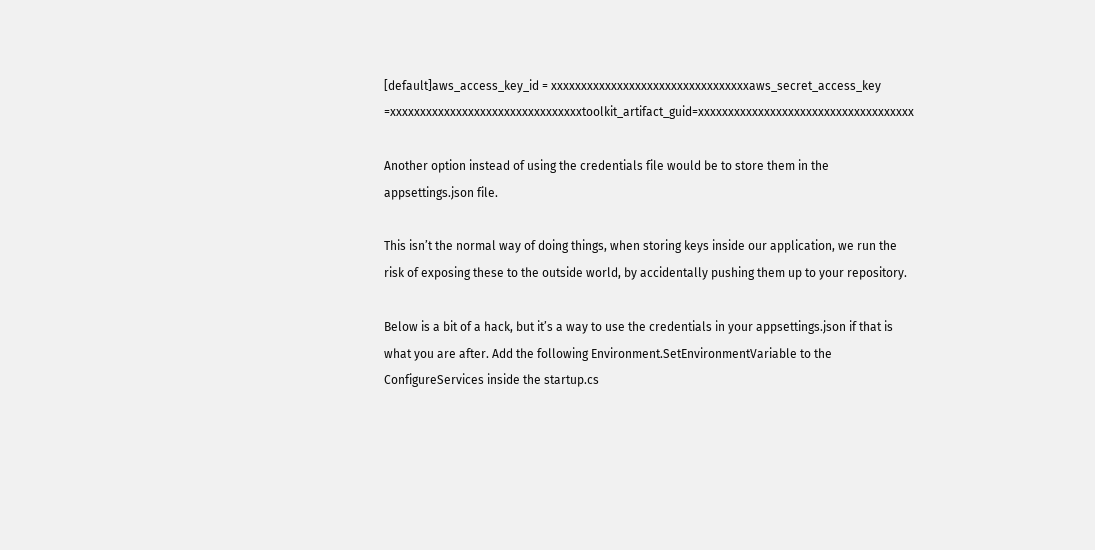[default]aws_access_key_id = xxxxxxxxxxxxxxxxxxxxxxxxxxxxxxxxxaws_secret_access_key =xxxxxxxxxxxxxxxxxxxxxxxxxxxxxxxxtoolkit_artifact_guid=xxxxxxxxxxxxxxxxxxxxxxxxxxxxxxxxxxxx

Another option instead of using the credentials file would be to store them in the appsettings.json file.

This isn’t the normal way of doing things, when storing keys inside our application, we run the risk of exposing these to the outside world, by accidentally pushing them up to your repository.

Below is a bit of a hack, but it’s a way to use the credentials in your appsettings.json if that is what you are after. Add the following Environment.SetEnvironmentVariable to the ConfigureServices inside the startup.cs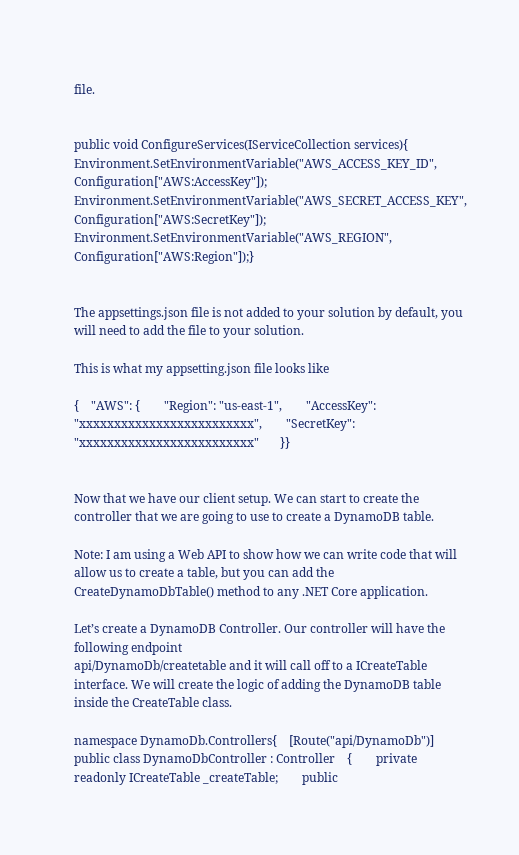file.


public void ConfigureServices(IServiceCollection services){    Environment.SetEnvironmentVariable("AWS_ACCESS_KEY_ID", Configuration["AWS:AccessKey"]);    Environment.SetEnvironmentVariable("AWS_SECRET_ACCESS_KEY", Configuration["AWS:SecretKey"]);    Environment.SetEnvironmentVariable("AWS_REGION", Configuration["AWS:Region"]);}


The appsettings.json file is not added to your solution by default, you will need to add the file to your solution.

This is what my appsetting.json file looks like

{    "AWS": {        "Region": "us-east-1",        "AccessKey": "xxxxxxxxxxxxxxxxxxxxxxxxx",        "SecretKey": "xxxxxxxxxxxxxxxxxxxxxxxxx"       }}


Now that we have our client setup. We can start to create the controller that we are going to use to create a DynamoDB table.

Note: I am using a Web API to show how we can write code that will allow us to create a table, but you can add the CreateDynamoDbTable() method to any .NET Core application.

Let’s create a DynamoDB Controller. Our controller will have the following endpoint
api/DynamoDb/createtable and it will call off to a ICreateTable interface. We will create the logic of adding the DynamoDB table inside the CreateTable class.

namespace DynamoDb.Controllers{    [Route("api/DynamoDb")]    public class DynamoDbController : Controller    {        private readonly ICreateTable _createTable;        public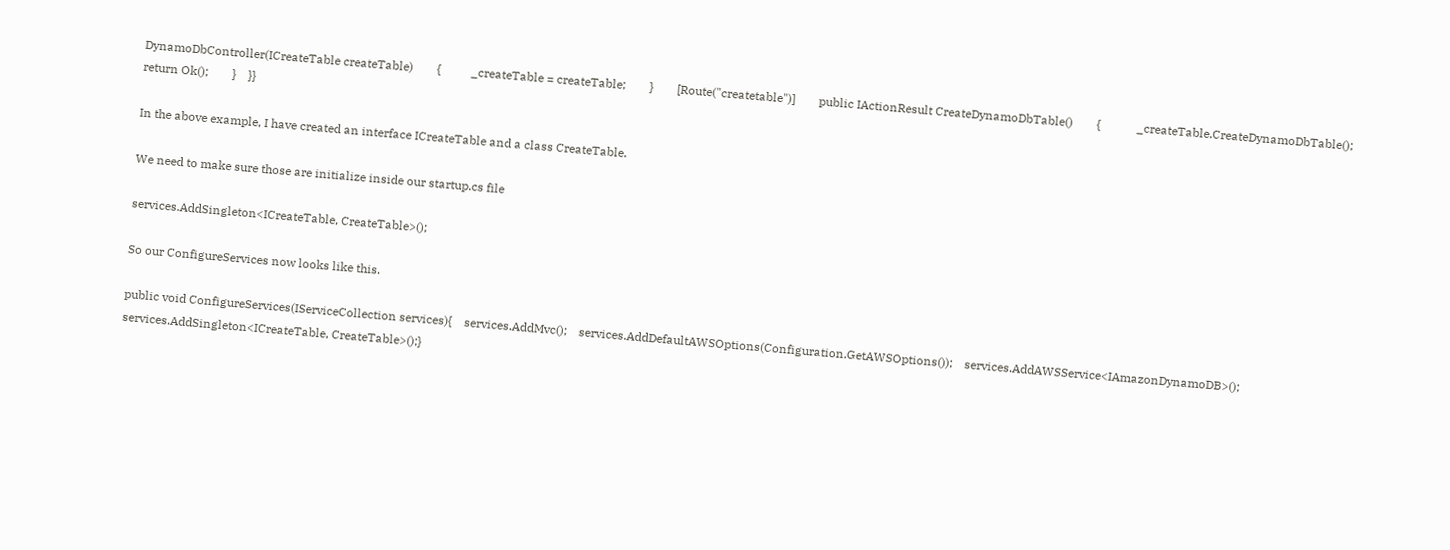DynamoDbController(ICreateTable createTable)        {          _createTable = createTable;        }        [Route("createtable")]        public IActionResult CreateDynamoDbTable()        {            _createTable.CreateDynamoDbTable();            return Ok();        }    }}

In the above example, I have created an interface ICreateTable and a class CreateTable.

We need to make sure those are initialize inside our startup.cs file

services.AddSingleton<ICreateTable, CreateTable>();

So our ConfigureServices now looks like this.

public void ConfigureServices(IServiceCollection services){    services.AddMvc();    services.AddDefaultAWSOptions(Configuration.GetAWSOptions());    services.AddAWSService<IAmazonDynamoDB>();    services.AddSingleton<ICreateTable, CreateTable>();}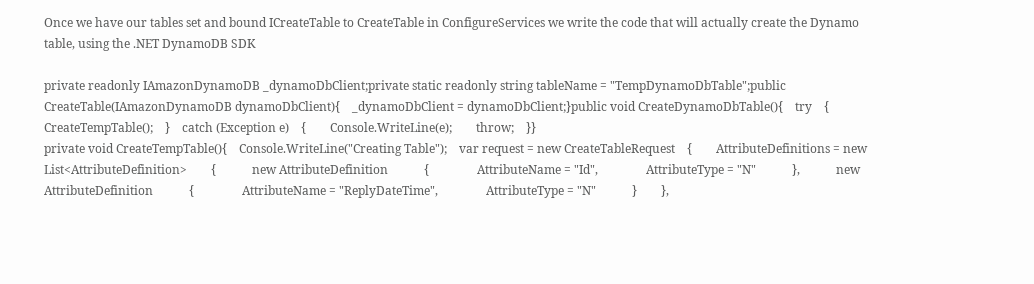Once we have our tables set and bound ICreateTable to CreateTable in ConfigureServices we write the code that will actually create the Dynamo table, using the .NET DynamoDB SDK

private readonly IAmazonDynamoDB _dynamoDbClient;private static readonly string tableName = "TempDynamoDbTable";public CreateTable(IAmazonDynamoDB dynamoDbClient){    _dynamoDbClient = dynamoDbClient;}public void CreateDynamoDbTable(){    try    {        CreateTempTable();    }    catch (Exception e)    {        Console.WriteLine(e);        throw;    }}
private void CreateTempTable(){    Console.WriteLine("Creating Table");    var request = new CreateTableRequest    {        AttributeDefinitions = new List<AttributeDefinition>        {            new AttributeDefinition            {                AttributeName = "Id",                AttributeType = "N"            },            new AttributeDefinition            {                AttributeName = "ReplyDateTime",                AttributeType = "N"            }        },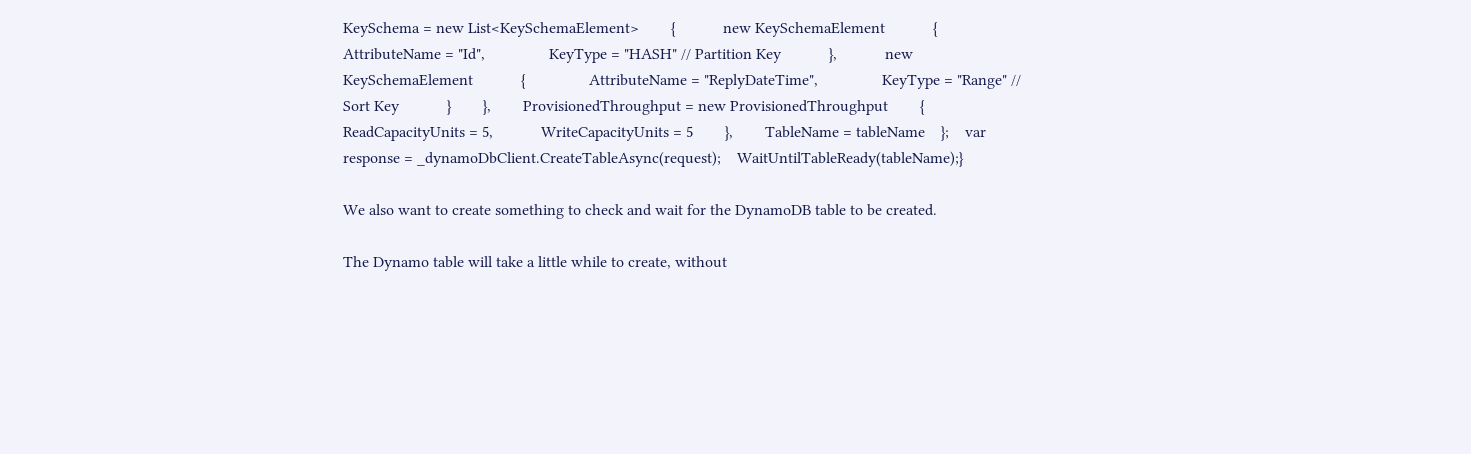KeySchema = new List<KeySchemaElement>        {            new KeySchemaElement            {                AttributeName = "Id",                KeyType = "HASH" // Partition Key            },            new KeySchemaElement            {                AttributeName = "ReplyDateTime",                KeyType = "Range" // Sort Key            }        },        ProvisionedThroughput = new ProvisionedThroughput        {            ReadCapacityUnits = 5,            WriteCapacityUnits = 5        },        TableName = tableName    };    var response = _dynamoDbClient.CreateTableAsync(request);    WaitUntilTableReady(tableName);}

We also want to create something to check and wait for the DynamoDB table to be created.

The Dynamo table will take a little while to create, without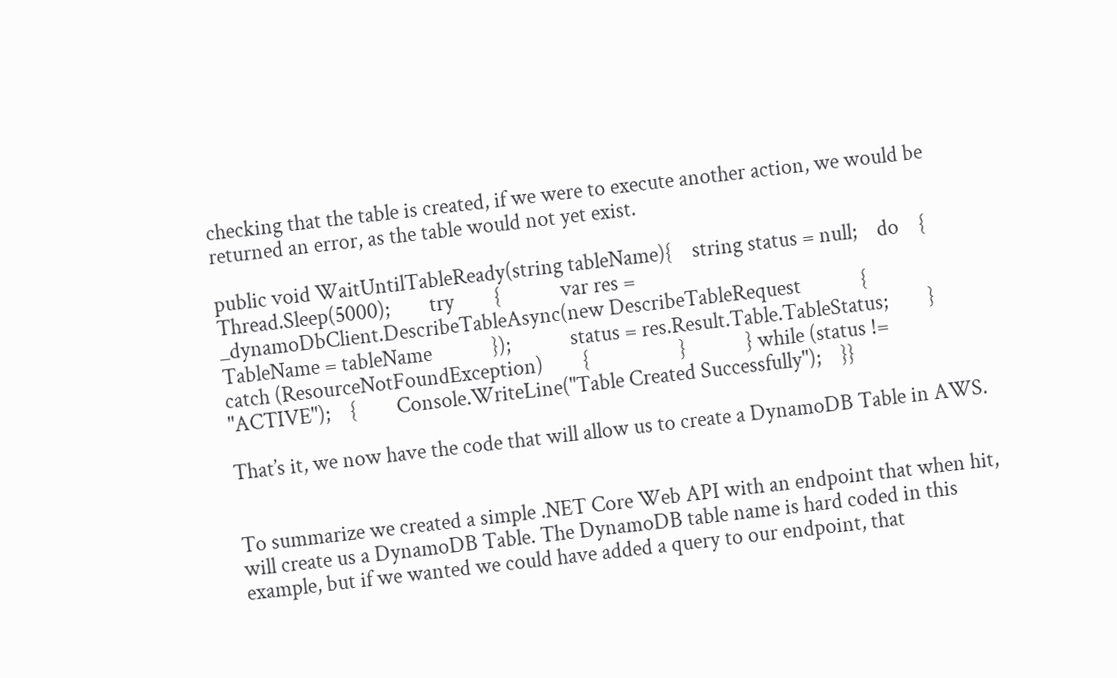checking that the table is created, if we were to execute another action, we would be returned an error, as the table would not yet exist.

public void WaitUntilTableReady(string tableName){    string status = null;    do    {        Thread.Sleep(5000);        try        {            var res = _dynamoDbClient.DescribeTableAsync(new DescribeTableRequest            {                TableName = tableName            });            status = res.Result.Table.TableStatus;        }        catch (ResourceNotFoundException)        {                  }            } while (status != "ACTIVE");    {        Console.WriteLine("Table Created Successfully");    }}

That’s it, we now have the code that will allow us to create a DynamoDB Table in AWS.


To summarize we created a simple .NET Core Web API with an endpoint that when hit, will create us a DynamoDB Table. The DynamoDB table name is hard coded in this example, but if we wanted we could have added a query to our endpoint, that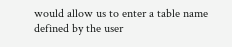would allow us to enter a table name defined by the user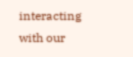interacting with our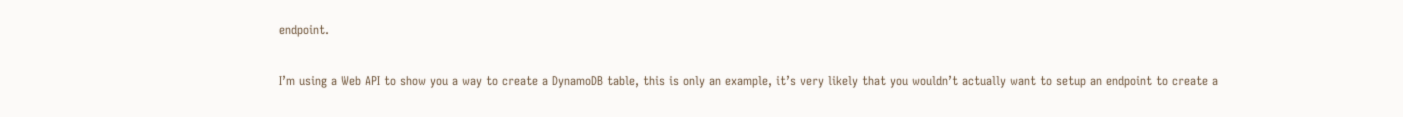endpoint.

I’m using a Web API to show you a way to create a DynamoDB table, this is only an example, it’s very likely that you wouldn’t actually want to setup an endpoint to create a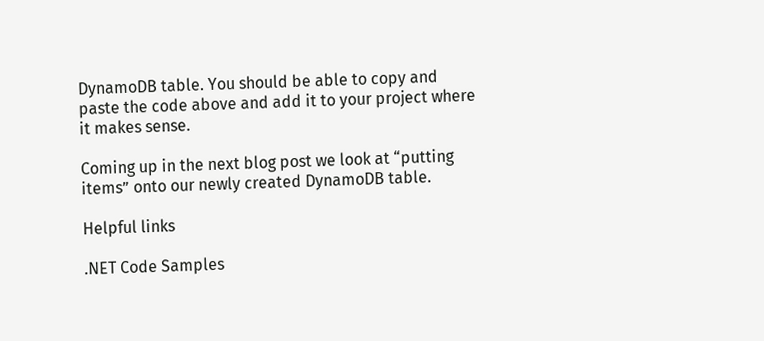DynamoDB table. You should be able to copy and paste the code above and add it to your project where it makes sense.

Coming up in the next blog post we look at “putting items” onto our newly created DynamoDB table.

Helpful links

.NET Code Samples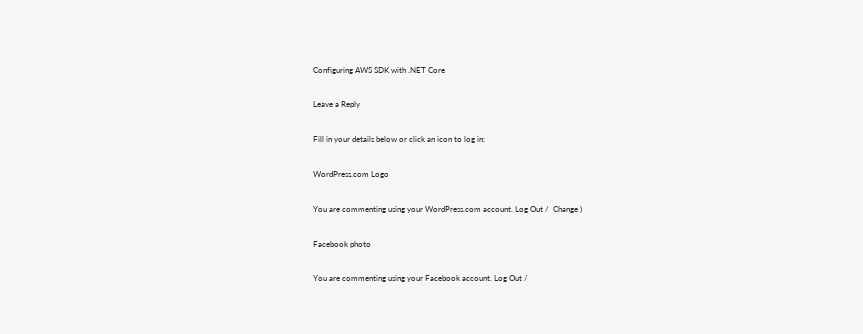Configuring AWS SDK with .NET Core

Leave a Reply

Fill in your details below or click an icon to log in:

WordPress.com Logo

You are commenting using your WordPress.com account. Log Out /  Change )

Facebook photo

You are commenting using your Facebook account. Log Out /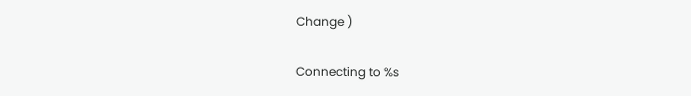Change )

Connecting to %s